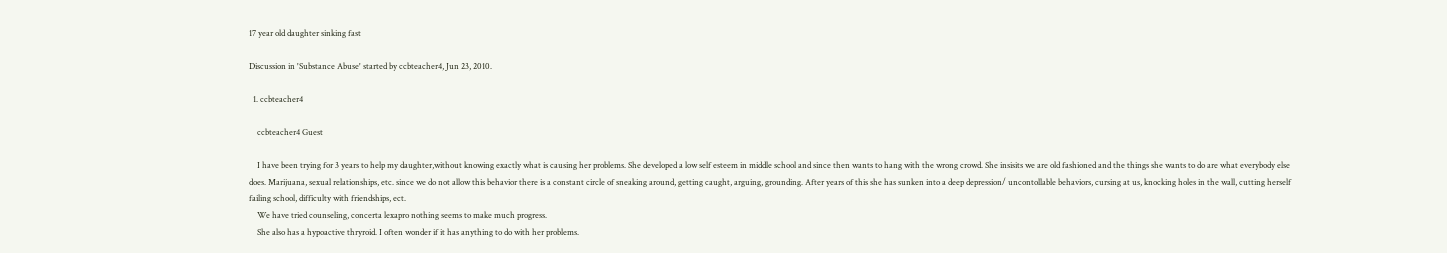17 year old daughter sinking fast

Discussion in 'Substance Abuse' started by ccbteacher4, Jun 23, 2010.

  1. ccbteacher4

    ccbteacher4 Guest

    I have been trying for 3 years to help my daughter,without knowing exactly what is causing her problems. She developed a low self esteem in middle school and since then wants to hang with the wrong crowd. She insisits we are old fashioned and the things she wants to do are what everybody else does. Marijuana, sexual relationships, etc. since we do not allow this behavior there is a constant circle of sneaking around, getting caught, arguing, grounding. After years of this she has sunken into a deep depression/ uncontollable behaviors, cursing at us, knocking holes in the wall, cutting herself failing school, difficulty with friendships, ect.
    We have tried counseling, concerta lexapro nothing seems to make much progress.
    She also has a hypoactive thryroid. I often wonder if it has anything to do with her problems.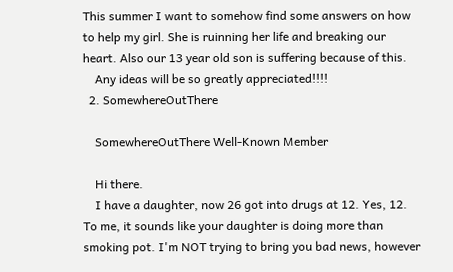This summer I want to somehow find some answers on how to help my girl. She is ruinning her life and breaking our heart. Also our 13 year old son is suffering because of this.
    Any ideas will be so greatly appreciated!!!!
  2. SomewhereOutThere

    SomewhereOutThere Well-Known Member

    Hi there.
    I have a daughter, now 26 got into drugs at 12. Yes, 12. To me, it sounds like your daughter is doing more than smoking pot. I'm NOT trying to bring you bad news, however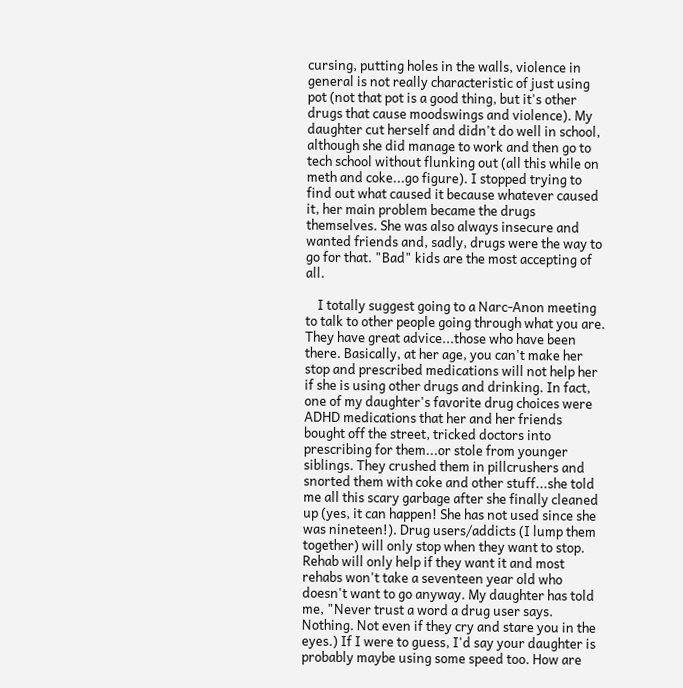cursing, putting holes in the walls, violence in general is not really characteristic of just using pot (not that pot is a good thing, but it's other drugs that cause moodswings and violence). My daughter cut herself and didn't do well in school, although she did manage to work and then go to tech school without flunking out (all this while on meth and coke...go figure). I stopped trying to find out what caused it because whatever caused it, her main problem became the drugs themselves. She was also always insecure and wanted friends and, sadly, drugs were the way to go for that. "Bad" kids are the most accepting of all.

    I totally suggest going to a Narc-Anon meeting to talk to other people going through what you are. They have great advice...those who have been there. Basically, at her age, you can't make her stop and prescribed medications will not help her if she is using other drugs and drinking. In fact, one of my daughter's favorite drug choices were ADHD medications that her and her friends bought off the street, tricked doctors into prescribing for them...or stole from younger siblings. They crushed them in pillcrushers and snorted them with coke and other stuff...she told me all this scary garbage after she finally cleaned up (yes, it can happen! She has not used since she was nineteen!). Drug users/addicts (I lump them together) will only stop when they want to stop. Rehab will only help if they want it and most rehabs won't take a seventeen year old who doesn't want to go anyway. My daughter has told me, "Never trust a word a drug user says. Nothing. Not even if they cry and stare you in the eyes.) If I were to guess, I'd say your daughter is probably maybe using some speed too. How are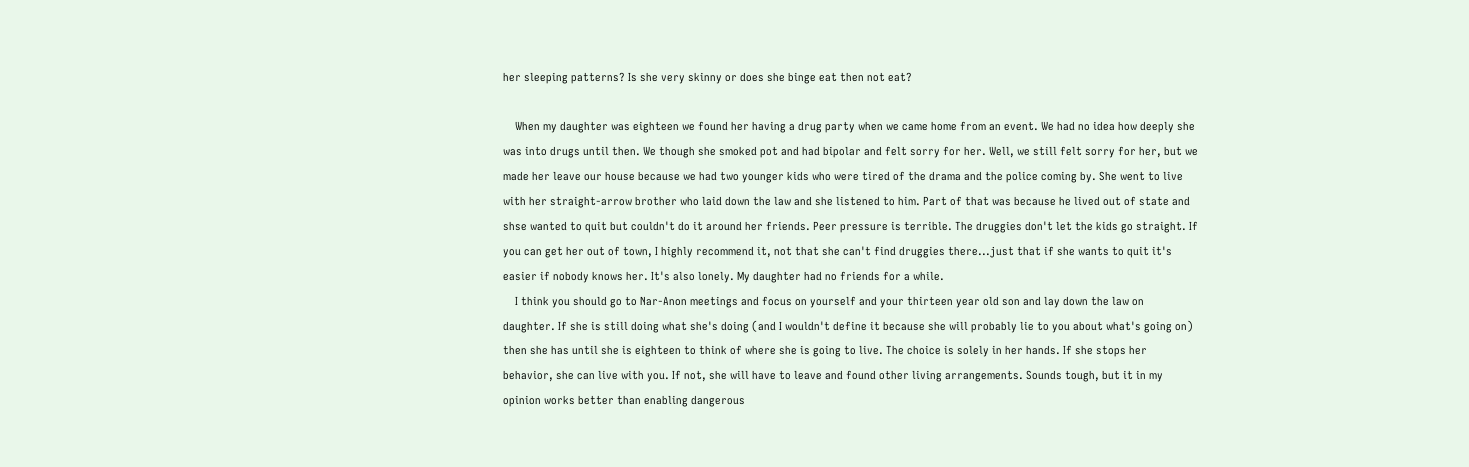her sleeping patterns? Is she very skinny or does she binge eat then not eat?

    When my daughter was eighteen we found her having a drug party when we came home from an event. We had no idea how deeply she was into drugs until then. We though she smoked pot and had bipolar and felt sorry for her. Well, we still felt sorry for her, but we made her leave our house because we had two younger kids who were tired of the drama and the police coming by. She went to live with her straight-arrow brother who laid down the law and she listened to him. Part of that was because he lived out of state and shse wanted to quit but couldn't do it around her friends. Peer pressure is terrible. The druggies don't let the kids go straight. If you can get her out of town, I highly recommend it, not that she can't find druggies there...just that if she wants to quit it's easier if nobody knows her. It's also lonely. My daughter had no friends for a while.
    I think you should go to Nar-Anon meetings and focus on yourself and your thirteen year old son and lay down the law on daughter. If she is still doing what she's doing (and I wouldn't define it because she will probably lie to you about what's going on) then she has until she is eighteen to think of where she is going to live. The choice is solely in her hands. If she stops her behavior, she can live with you. If not, she will have to leave and found other living arrangements. Sounds tough, but it in my opinion works better than enabling dangerous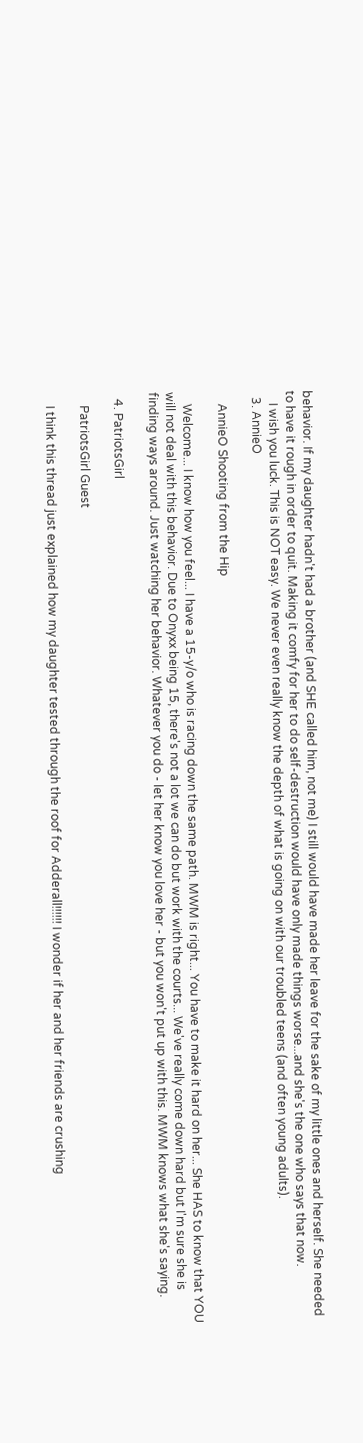behavior. If my daughter hadn't had a brother (and SHE called him, not me) I still would have made her leave for the sake of my little ones and herself. She needed to have it rough in order to quit. Making it comfy for her to do self-destruction would have only made things worse...and she's the one who says that now.
    I wish you luck. This is NOT easy. We never even really know the depth of what is going on with our troubled teens (and often young adults).
  3. AnnieO

    AnnieO Shooting from the Hip

    Welcome... I know how you feel... I have a 15-y/o who is racing down the same path. MWM is right... You have to make it hard on her... She HAS to know that YOU will not deal with this behavior. Due to Onyxx being 15, there's not a lot we can do but work with the courts... We've really come down hard but I'm sure she is finding ways around. Just watching her behavior. Whatever you do - let her know you love her - but you won't put up with this. MWM knows what she's saying.

  4. PatriotsGirl

    PatriotsGirl Guest

    I think this thread just explained how my daughter tested through the roof for Adderall!!!!!! I wonder if her and her friends are crushing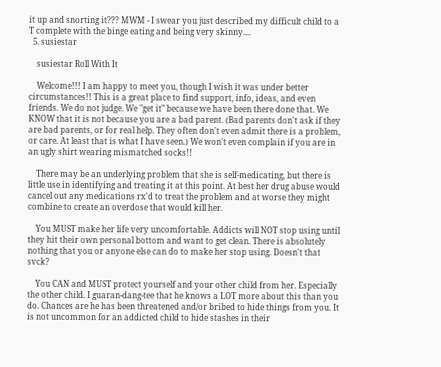it up and snorting it??? MWM - I swear you just described my difficult child to a T complete with the binge eating and being very skinny....
  5. susiestar

    susiestar Roll With It

    Welcome!!! I am happy to meet you, though I wish it was under better circumstances!! This is a great place to find support, info, ideas, and even friends. We do not judge. We "get it" because we have been there done that. We KNOW that it is not because you are a bad parent. (Bad parents don't ask if they are bad parents, or for real help. They often don't even admit there is a problem, or care. At least that is what I have seen.) We won't even complain if you are in an ugly shirt wearing mismatched socks!!

    There may be an underlying problem that she is self-medicating, but there is little use in identifying and treating it at this point. At best her drug abuse would cancel out any medications rx'd to treat the problem and at worse they might combine to create an overdose that would kill her.

    You MUST make her life very uncomfortable. Addicts will NOT stop using until they hit their own personal bottom and want to get clean. There is absolutely nothing that you or anyone else can do to make her stop using. Doesn't that svck?

    You CAN and MUST protect yourself and your other child from her. Especially the other child. I guaran-dang-tee that he knows a LOT more about this than you do. Chances are he has been threatened and/or bribed to hide things from you. It is not uncommon for an addicted child to hide stashes in their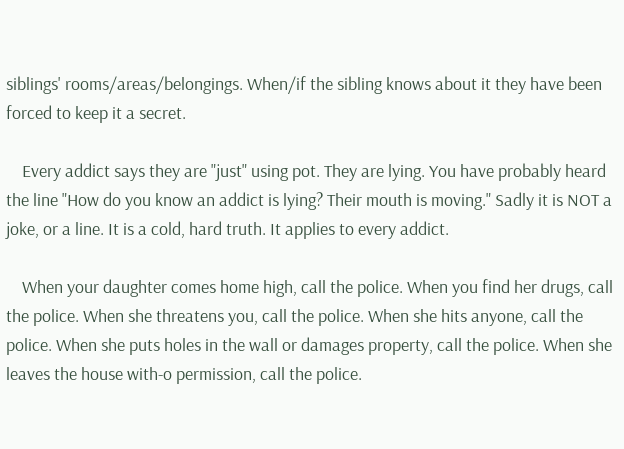siblings' rooms/areas/belongings. When/if the sibling knows about it they have been forced to keep it a secret.

    Every addict says they are "just" using pot. They are lying. You have probably heard the line "How do you know an addict is lying? Their mouth is moving." Sadly it is NOT a joke, or a line. It is a cold, hard truth. It applies to every addict.

    When your daughter comes home high, call the police. When you find her drugs, call the police. When she threatens you, call the police. When she hits anyone, call the police. When she puts holes in the wall or damages property, call the police. When she leaves the house with-o permission, call the police.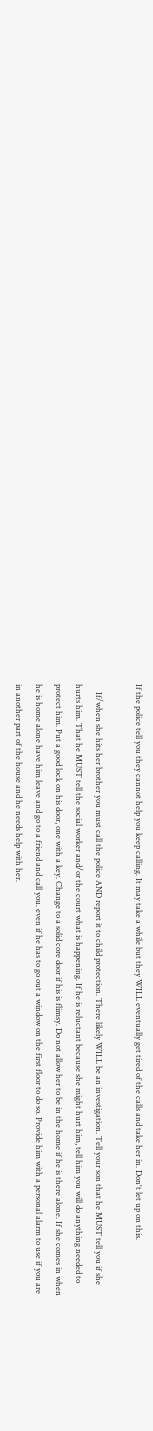If the police tell you they cannot help you keep calling. It may take a while but they WILL eventually get tired of the calls and take her in. Don't let up on this.

    If/when she hits her brother you must call the police AND report it to child protection. There likely WILL be an investigation. Tell your son that he MUST tell you if she hurts him. That he MUST tell the social worker and/or the court what is happening. If he is reluctant because she might hurt him, tell him you will do anything needed to protect him. Put a good lock on his door, one with a key. Change to a solid core door if his is flimsy. Do not allow her to be in the home if he is there alone. If she comes in when he is home alone have him leave and go to a friend and call you. even if he has to go out a window on the first floor to do so. Provide him with a personal alarm to use if you are in another part of the house and he needs help with her.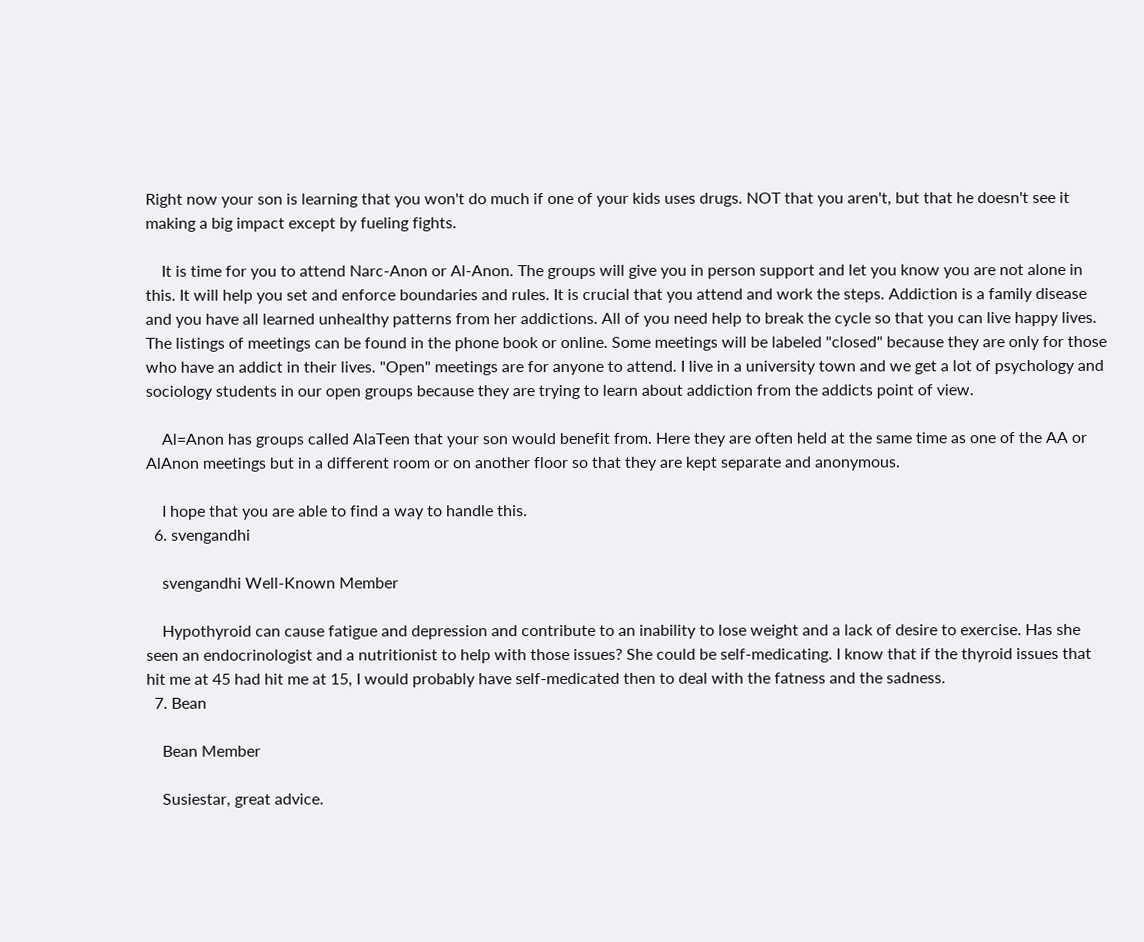Right now your son is learning that you won't do much if one of your kids uses drugs. NOT that you aren't, but that he doesn't see it making a big impact except by fueling fights.

    It is time for you to attend Narc-Anon or Al-Anon. The groups will give you in person support and let you know you are not alone in this. It will help you set and enforce boundaries and rules. It is crucial that you attend and work the steps. Addiction is a family disease and you have all learned unhealthy patterns from her addictions. All of you need help to break the cycle so that you can live happy lives. The listings of meetings can be found in the phone book or online. Some meetings will be labeled "closed" because they are only for those who have an addict in their lives. "Open" meetings are for anyone to attend. I live in a university town and we get a lot of psychology and sociology students in our open groups because they are trying to learn about addiction from the addicts point of view.

    Al=Anon has groups called AlaTeen that your son would benefit from. Here they are often held at the same time as one of the AA or AlAnon meetings but in a different room or on another floor so that they are kept separate and anonymous.

    I hope that you are able to find a way to handle this.
  6. svengandhi

    svengandhi Well-Known Member

    Hypothyroid can cause fatigue and depression and contribute to an inability to lose weight and a lack of desire to exercise. Has she seen an endocrinologist and a nutritionist to help with those issues? She could be self-medicating. I know that if the thyroid issues that hit me at 45 had hit me at 15, I would probably have self-medicated then to deal with the fatness and the sadness.
  7. Bean

    Bean Member

    Susiestar, great advice.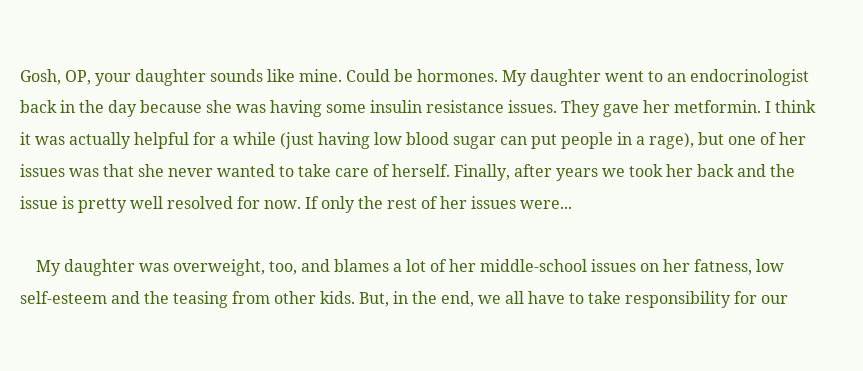Gosh, OP, your daughter sounds like mine. Could be hormones. My daughter went to an endocrinologist back in the day because she was having some insulin resistance issues. They gave her metformin. I think it was actually helpful for a while (just having low blood sugar can put people in a rage), but one of her issues was that she never wanted to take care of herself. Finally, after years we took her back and the issue is pretty well resolved for now. If only the rest of her issues were...

    My daughter was overweight, too, and blames a lot of her middle-school issues on her fatness, low self-esteem and the teasing from other kids. But, in the end, we all have to take responsibility for our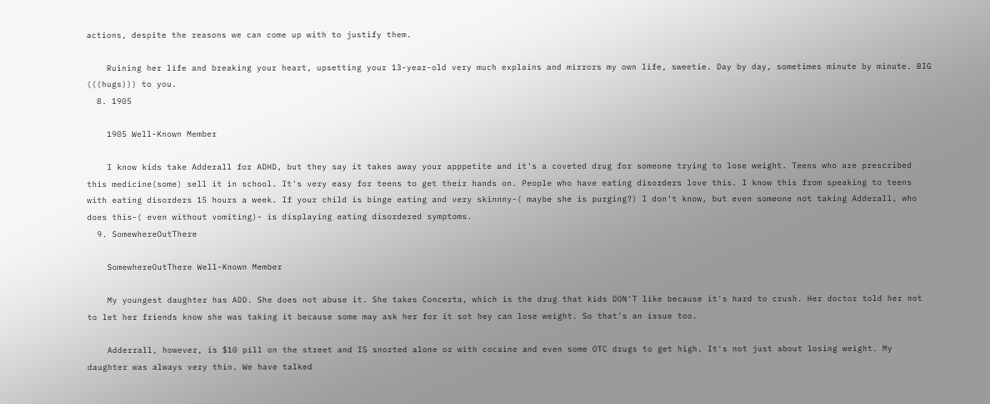actions, despite the reasons we can come up with to justify them.

    Ruining her life and breaking your heart, upsetting your 13-year-old very much explains and mirrors my own life, sweetie. Day by day, sometimes minute by minute. BIG (((hugs))) to you.
  8. 1905

    1905 Well-Known Member

    I know kids take Adderall for ADHD, but they say it takes away your apppetite and it's a coveted drug for someone trying to lose weight. Teens who are prescribed this medicine(some) sell it in school. It's very easy for teens to get their hands on. People who have eating disorders love this. I know this from speaking to teens with eating disorders 15 hours a week. If your child is binge eating and very skinnny-( maybe she is purging?) I don't know, but even someone not taking Adderall, who does this-( even without vomiting)- is displaying eating disordered symptoms.
  9. SomewhereOutThere

    SomewhereOutThere Well-Known Member

    My youngest daughter has ADD. She does not abuse it. She takes Concerta, which is the drug that kids DON'T like because it's hard to crush. Her doctor told her not to let her friends know she was taking it because some may ask her for it sot hey can lose weight. So that's an issue too.

    Adderrall, however, is $10 pill on the street and IS snorted alone or with cocaine and even some OTC drugs to get high. It's not just about losing weight. My daughter was always very thin. We have talked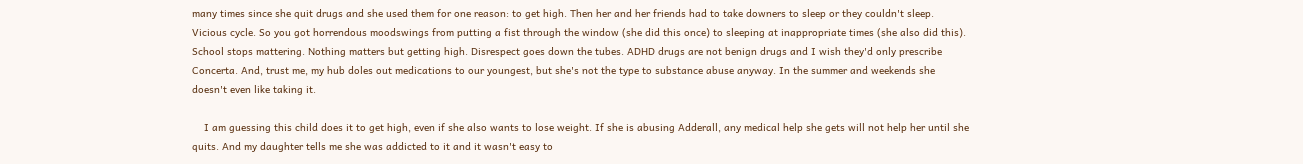many times since she quit drugs and she used them for one reason: to get high. Then her and her friends had to take downers to sleep or they couldn't sleep. Vicious cycle. So you got horrendous moodswings from putting a fist through the window (she did this once) to sleeping at inappropriate times (she also did this). School stops mattering. Nothing matters but getting high. Disrespect goes down the tubes. ADHD drugs are not benign drugs and I wish they'd only prescribe Concerta. And, trust me, my hub doles out medications to our youngest, but she's not the type to substance abuse anyway. In the summer and weekends she doesn't even like taking it.

    I am guessing this child does it to get high, even if she also wants to lose weight. If she is abusing Adderall, any medical help she gets will not help her until she quits. And my daughter tells me she was addicted to it and it wasn't easy to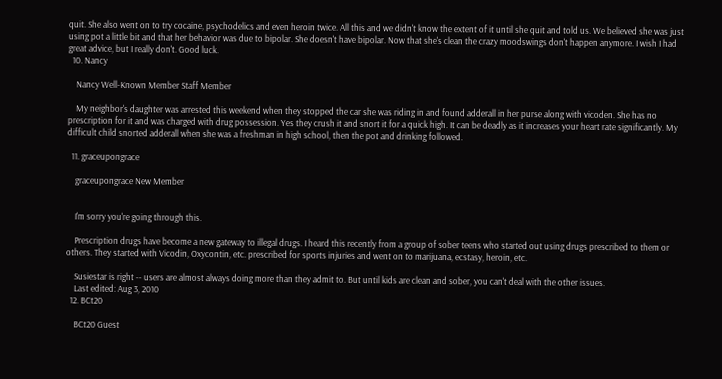quit. She also went on to try cocaine, psychodelics and even heroin twice. All this and we didn't know the extent of it until she quit and told us. We believed she was just using pot a little bit and that her behavior was due to bipolar. She doesn't have bipolar. Now that she's clean the crazy moodswings don't happen anymore. I wish I had great advice, but I really don't. Good luck.
  10. Nancy

    Nancy Well-Known Member Staff Member

    My neighbor's daughter was arrested this weekend when they stopped the car she was riding in and found adderall in her purse along with vicoden. She has no prescription for it and was charged with drug possession. Yes they crush it and snort it for a quick high. It can be deadly as it increases your heart rate significantly. My difficult child snorted adderall when she was a freshman in high school, then the pot and drinking followed.

  11. graceupongrace

    graceupongrace New Member


    I'm sorry you're going through this.

    Prescription drugs have become a new gateway to illegal drugs. I heard this recently from a group of sober teens who started out using drugs prescribed to them or others. They started with Vicodin, Oxycontin, etc. prescribed for sports injuries and went on to marijuana, ecstasy, heroin, etc.

    Susiestar is right -- users are almost always doing more than they admit to. But until kids are clean and sober, you can't deal with the other issues.
    Last edited: Aug 3, 2010
  12. BCt20

    BCt20 Guest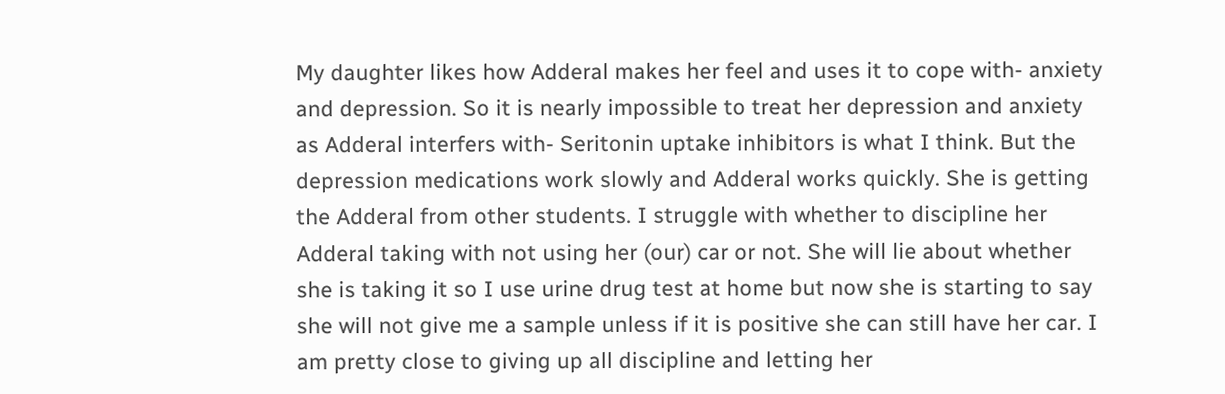My daughter likes how Adderal makes her feel and uses it to cope with- anxiety and depression. So it is nearly impossible to treat her depression and anxiety as Adderal interfers with- Seritonin uptake inhibitors is what I think. But the depression medications work slowly and Adderal works quickly. She is getting the Adderal from other students. I struggle with whether to discipline her Adderal taking with not using her (our) car or not. She will lie about whether she is taking it so I use urine drug test at home but now she is starting to say she will not give me a sample unless if it is positive she can still have her car. I am pretty close to giving up all discipline and letting her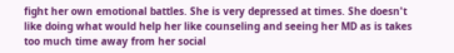fight her own emotional battles. She is very depressed at times. She doesn't like doing what would help her like counseling and seeing her MD as is takes too much time away from her social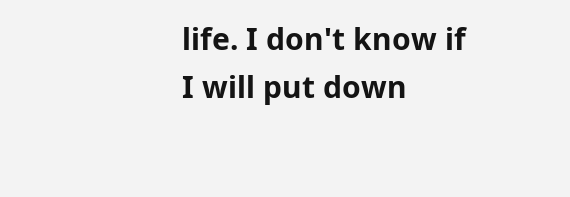life. I don't know if I will put down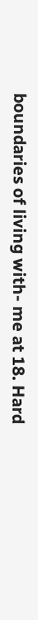boundaries of living with- me at 18. Hard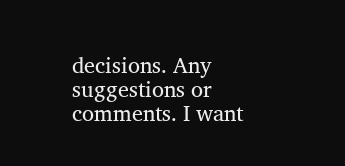decisions. Any suggestions or comments. I want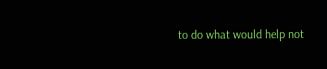to do what would help not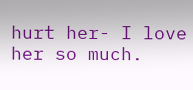hurt her- I love her so much.